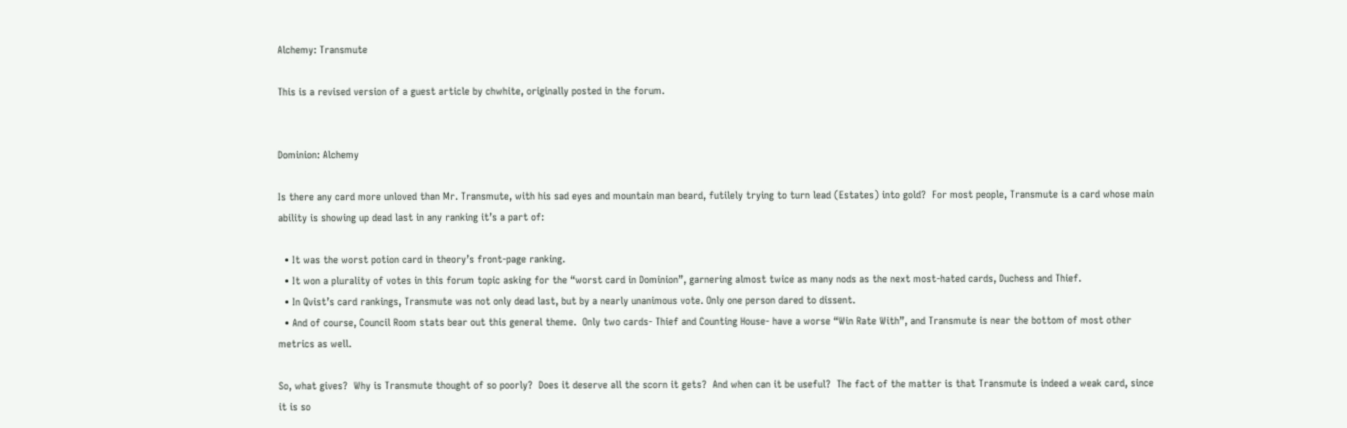Alchemy: Transmute

This is a revised version of a guest article by chwhite, originally posted in the forum.


Dominion: Alchemy

Is there any card more unloved than Mr. Transmute, with his sad eyes and mountain man beard, futilely trying to turn lead (Estates) into gold?  For most people, Transmute is a card whose main ability is showing up dead last in any ranking it’s a part of:

  • It was the worst potion card in theory’s front-page ranking.
  • It won a plurality of votes in this forum topic asking for the “worst card in Dominion”, garnering almost twice as many nods as the next most-hated cards, Duchess and Thief.
  • In Qvist’s card rankings, Transmute was not only dead last, but by a nearly unanimous vote. Only one person dared to dissent.
  • And of course, Council Room stats bear out this general theme.  Only two cards- Thief and Counting House- have a worse “Win Rate With”, and Transmute is near the bottom of most other metrics as well.

So, what gives?  Why is Transmute thought of so poorly?  Does it deserve all the scorn it gets?  And when can it be useful?  The fact of the matter is that Transmute is indeed a weak card, since it is so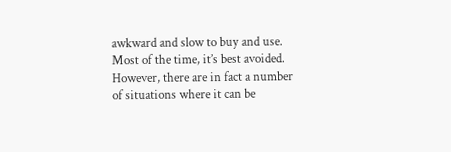awkward and slow to buy and use.  Most of the time, it’s best avoided.  However, there are in fact a number of situations where it can be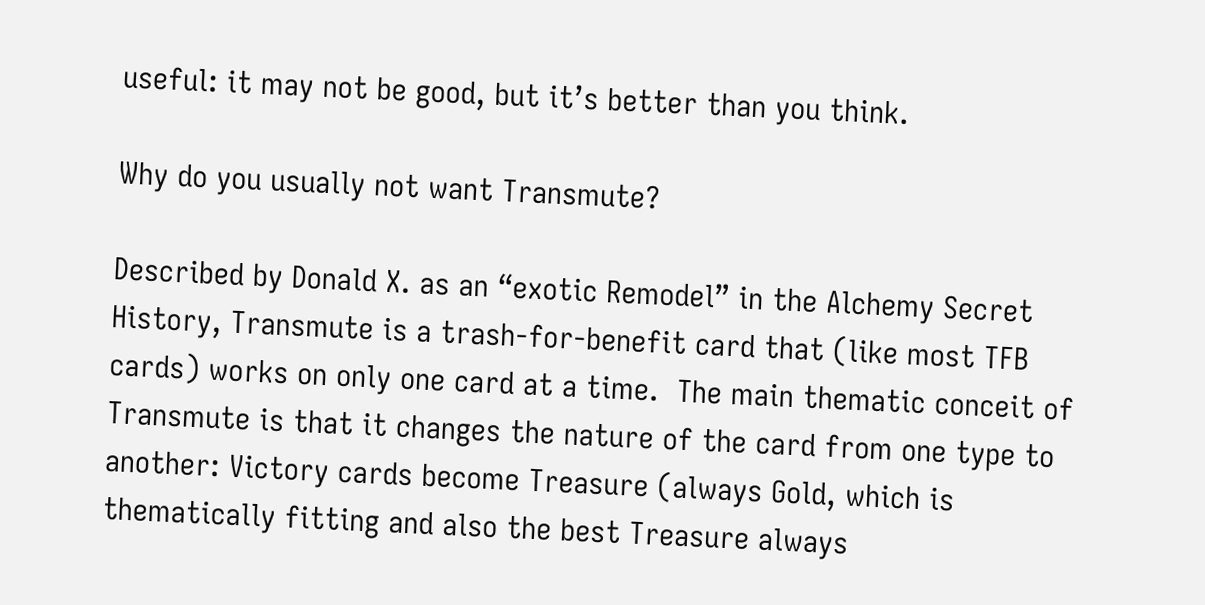useful: it may not be good, but it’s better than you think.

Why do you usually not want Transmute?

Described by Donald X. as an “exotic Remodel” in the Alchemy Secret History, Transmute is a trash-for-benefit card that (like most TFB cards) works on only one card at a time.  The main thematic conceit of Transmute is that it changes the nature of the card from one type to another: Victory cards become Treasure (always Gold, which is thematically fitting and also the best Treasure always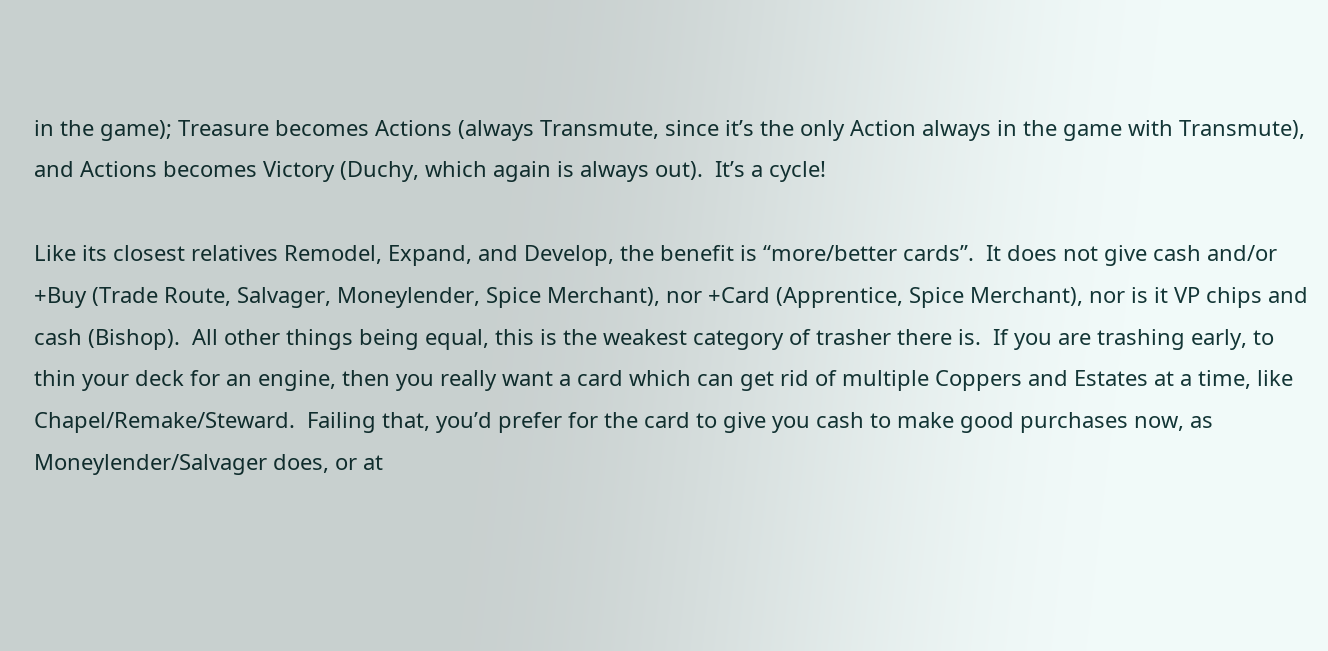in the game); Treasure becomes Actions (always Transmute, since it’s the only Action always in the game with Transmute), and Actions becomes Victory (Duchy, which again is always out).  It’s a cycle!

Like its closest relatives Remodel, Expand, and Develop, the benefit is “more/better cards”.  It does not give cash and/or +Buy (Trade Route, Salvager, Moneylender, Spice Merchant), nor +Card (Apprentice, Spice Merchant), nor is it VP chips and cash (Bishop).  All other things being equal, this is the weakest category of trasher there is.  If you are trashing early, to thin your deck for an engine, then you really want a card which can get rid of multiple Coppers and Estates at a time, like Chapel/Remake/Steward.  Failing that, you’d prefer for the card to give you cash to make good purchases now, as Moneylender/Salvager does, or at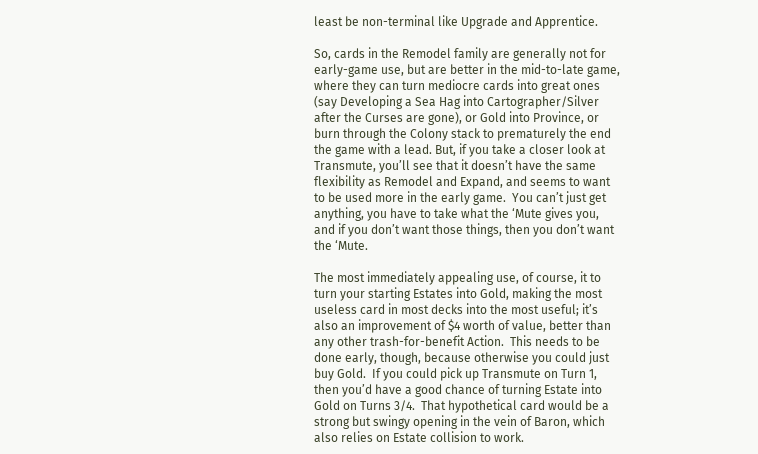least be non-terminal like Upgrade and Apprentice.

So, cards in the Remodel family are generally not for early-game use, but are better in the mid-to-late game, where they can turn mediocre cards into great ones (say Developing a Sea Hag into Cartographer/Silver after the Curses are gone), or Gold into Province, or burn through the Colony stack to prematurely the end the game with a lead. But, if you take a closer look at Transmute, you’ll see that it doesn’t have the same flexibility as Remodel and Expand, and seems to want to be used more in the early game.  You can’t just get anything, you have to take what the ‘Mute gives you, and if you don’t want those things, then you don’t want the ‘Mute.

The most immediately appealing use, of course, it to turn your starting Estates into Gold, making the most useless card in most decks into the most useful; it’s also an improvement of $4 worth of value, better than any other trash-for-benefit Action.  This needs to be done early, though, because otherwise you could just buy Gold.  If you could pick up Transmute on Turn 1, then you’d have a good chance of turning Estate into Gold on Turns 3/4.  That hypothetical card would be a strong but swingy opening in the vein of Baron, which also relies on Estate collision to work.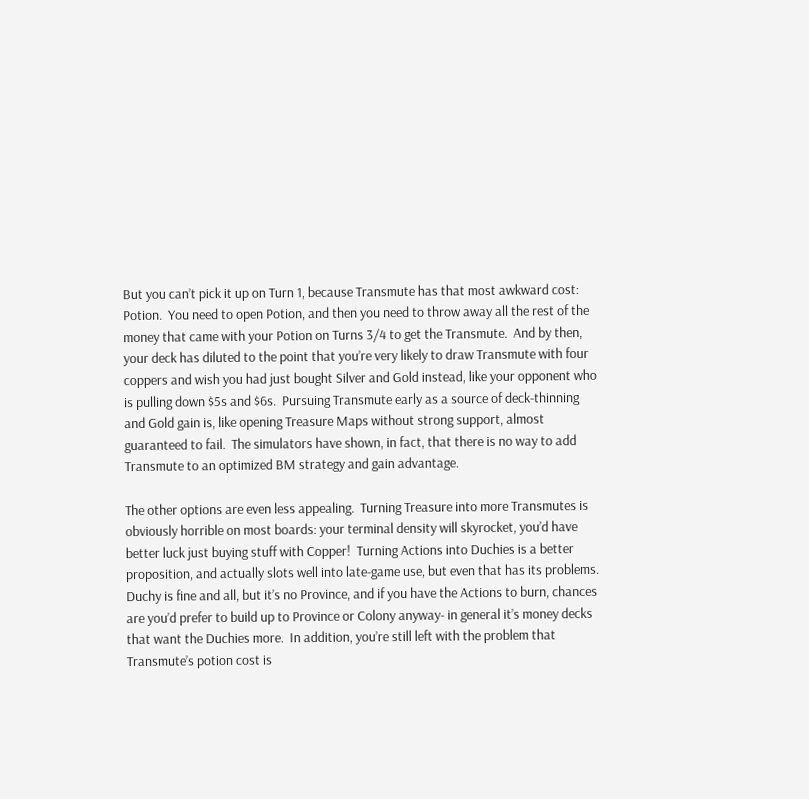But you can’t pick it up on Turn 1, because Transmute has that most awkward cost: Potion.  You need to open Potion, and then you need to throw away all the rest of the money that came with your Potion on Turns 3/4 to get the Transmute.  And by then, your deck has diluted to the point that you’re very likely to draw Transmute with four coppers and wish you had just bought Silver and Gold instead, like your opponent who is pulling down $5s and $6s.  Pursuing Transmute early as a source of deck-thinning and Gold gain is, like opening Treasure Maps without strong support, almost guaranteed to fail.  The simulators have shown, in fact, that there is no way to add Transmute to an optimized BM strategy and gain advantage.

The other options are even less appealing.  Turning Treasure into more Transmutes is obviously horrible on most boards: your terminal density will skyrocket, you’d have better luck just buying stuff with Copper!  Turning Actions into Duchies is a better proposition, and actually slots well into late-game use, but even that has its problems.  Duchy is fine and all, but it’s no Province, and if you have the Actions to burn, chances are you’d prefer to build up to Province or Colony anyway- in general it’s money decks that want the Duchies more.  In addition, you’re still left with the problem that Transmute’s potion cost is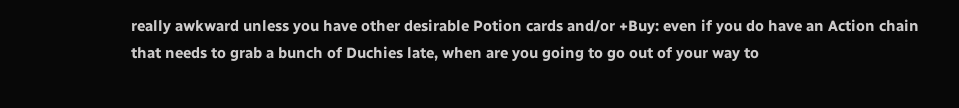really awkward unless you have other desirable Potion cards and/or +Buy: even if you do have an Action chain that needs to grab a bunch of Duchies late, when are you going to go out of your way to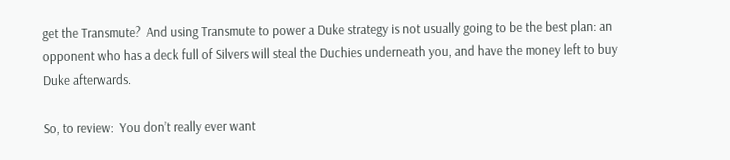get the Transmute?  And using Transmute to power a Duke strategy is not usually going to be the best plan: an opponent who has a deck full of Silvers will steal the Duchies underneath you, and have the money left to buy Duke afterwards.

So, to review:  You don’t really ever want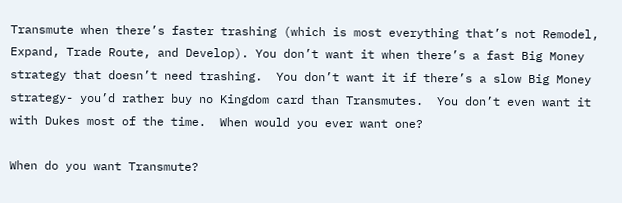Transmute when there’s faster trashing (which is most everything that’s not Remodel, Expand, Trade Route, and Develop). You don’t want it when there’s a fast Big Money strategy that doesn’t need trashing.  You don’t want it if there’s a slow Big Money strategy- you’d rather buy no Kingdom card than Transmutes.  You don’t even want it with Dukes most of the time.  When would you ever want one?

When do you want Transmute?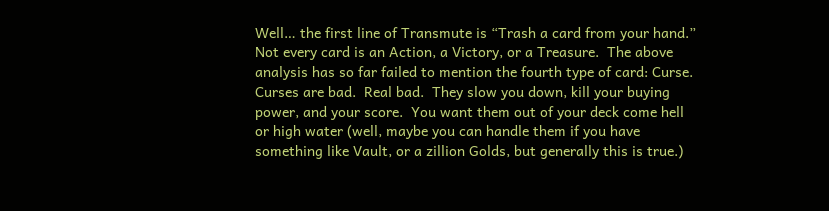Well… the first line of Transmute is “Trash a card from your hand.”  Not every card is an Action, a Victory, or a Treasure.  The above analysis has so far failed to mention the fourth type of card: Curse.  Curses are bad.  Real bad.  They slow you down, kill your buying power, and your score.  You want them out of your deck come hell or high water (well, maybe you can handle them if you have something like Vault, or a zillion Golds, but generally this is true.)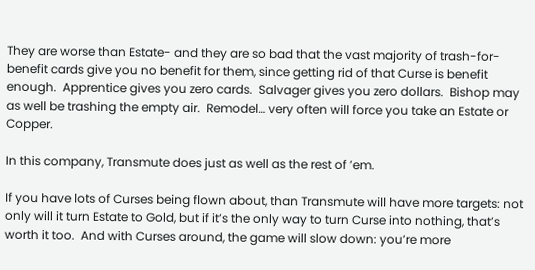They are worse than Estate- and they are so bad that the vast majority of trash-for-benefit cards give you no benefit for them, since getting rid of that Curse is benefit enough.  Apprentice gives you zero cards.  Salvager gives you zero dollars.  Bishop may as well be trashing the empty air.  Remodel… very often will force you take an Estate or Copper.

In this company, Transmute does just as well as the rest of ’em.

If you have lots of Curses being flown about, than Transmute will have more targets: not only will it turn Estate to Gold, but if it’s the only way to turn Curse into nothing, that’s worth it too.  And with Curses around, the game will slow down: you’re more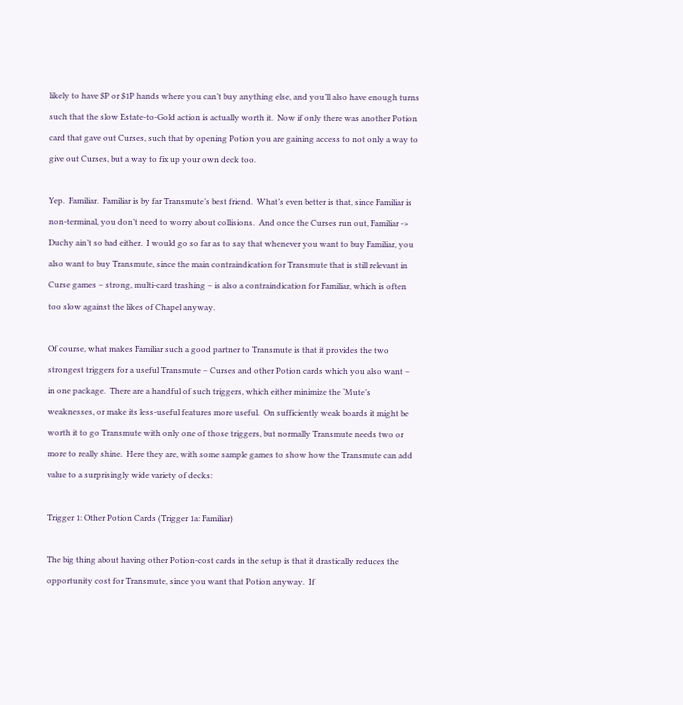likely to have $P or $1P hands where you can’t buy anything else, and you’ll also have enough turns such that the slow Estate-to-Gold action is actually worth it.  Now if only there was another Potion card that gave out Curses, such that by opening Potion you are gaining access to not only a way to give out Curses, but a way to fix up your own deck too.

Yep.  Familiar.  Familiar is by far Transmute’s best friend.  What’s even better is that, since Familiar is non-terminal, you don’t need to worry about collisions.  And once the Curses run out, Familiar -> Duchy ain’t so bad either.  I would go so far as to say that whenever you want to buy Familiar, you also want to buy Transmute, since the main contraindication for Transmute that is still relevant in Curse games – strong, multi-card trashing – is also a contraindication for Familiar, which is often too slow against the likes of Chapel anyway.

Of course, what makes Familiar such a good partner to Transmute is that it provides the two strongest triggers for a useful Transmute – Curses and other Potion cards which you also want – in one package.  There are a handful of such triggers, which either minimize the ‘Mute’s weaknesses, or make its less-useful features more useful.  On sufficiently weak boards it might be worth it to go Transmute with only one of those triggers, but normally Transmute needs two or more to really shine.  Here they are, with some sample games to show how the Transmute can add value to a surprisingly wide variety of decks:

Trigger 1: Other Potion Cards (Trigger 1a: Familiar)

The big thing about having other Potion-cost cards in the setup is that it drastically reduces the opportunity cost for Transmute, since you want that Potion anyway.  If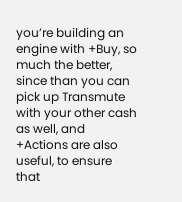you’re building an engine with +Buy, so much the better, since than you can pick up Transmute with your other cash as well, and +Actions are also useful, to ensure that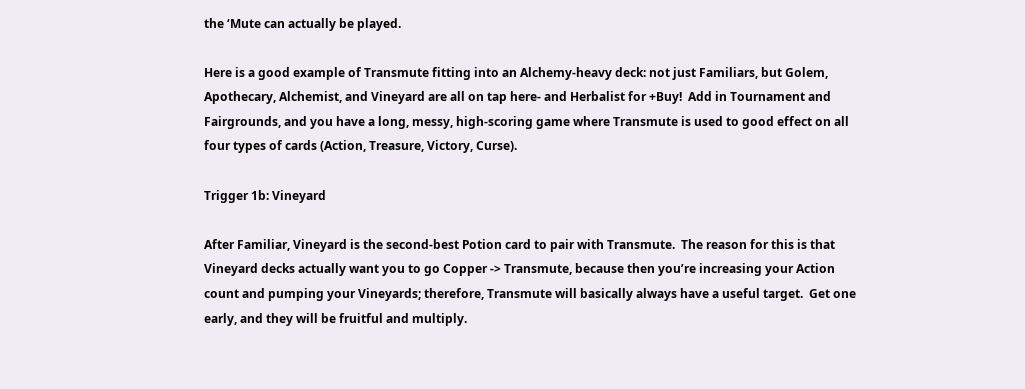the ‘Mute can actually be played.

Here is a good example of Transmute fitting into an Alchemy-heavy deck: not just Familiars, but Golem, Apothecary, Alchemist, and Vineyard are all on tap here- and Herbalist for +Buy!  Add in Tournament and Fairgrounds, and you have a long, messy, high-scoring game where Transmute is used to good effect on all four types of cards (Action, Treasure, Victory, Curse).

Trigger 1b: Vineyard

After Familiar, Vineyard is the second-best Potion card to pair with Transmute.  The reason for this is that Vineyard decks actually want you to go Copper -> Transmute, because then you’re increasing your Action count and pumping your Vineyards; therefore, Transmute will basically always have a useful target.  Get one early, and they will be fruitful and multiply.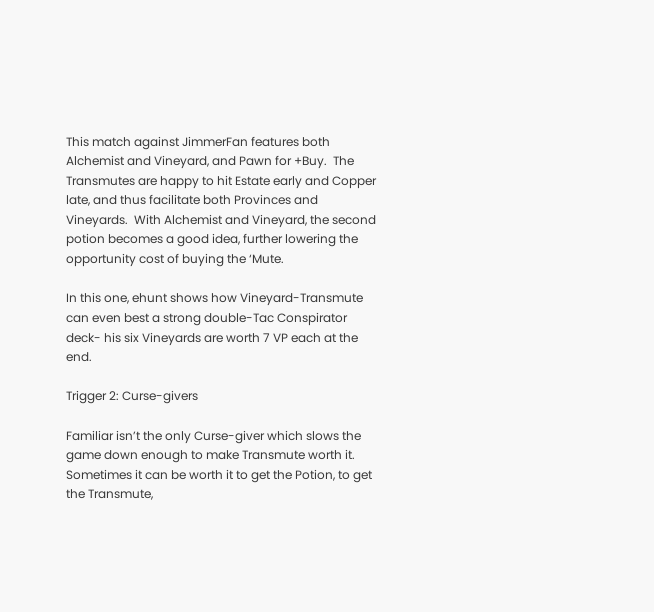This match against JimmerFan features both Alchemist and Vineyard, and Pawn for +Buy.  The Transmutes are happy to hit Estate early and Copper late, and thus facilitate both Provinces and Vineyards.  With Alchemist and Vineyard, the second potion becomes a good idea, further lowering the opportunity cost of buying the ‘Mute.

In this one, ehunt shows how Vineyard-Transmute can even best a strong double-Tac Conspirator deck- his six Vineyards are worth 7 VP each at the end.

Trigger 2: Curse-givers

Familiar isn’t the only Curse-giver which slows the game down enough to make Transmute worth it.  Sometimes it can be worth it to get the Potion, to get the Transmute,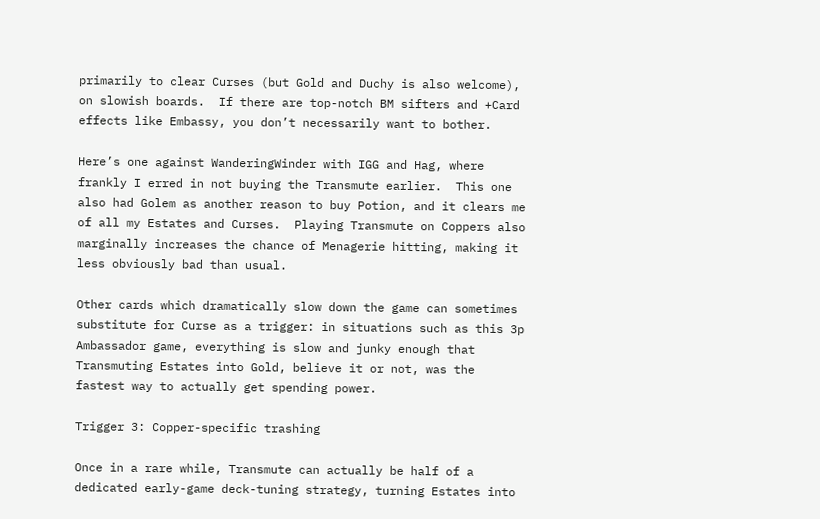primarily to clear Curses (but Gold and Duchy is also welcome), on slowish boards.  If there are top-notch BM sifters and +Card effects like Embassy, you don’t necessarily want to bother.

Here’s one against WanderingWinder with IGG and Hag, where frankly I erred in not buying the Transmute earlier.  This one also had Golem as another reason to buy Potion, and it clears me of all my Estates and Curses.  Playing Transmute on Coppers also marginally increases the chance of Menagerie hitting, making it less obviously bad than usual.

Other cards which dramatically slow down the game can sometimes substitute for Curse as a trigger: in situations such as this 3p Ambassador game, everything is slow and junky enough that Transmuting Estates into Gold, believe it or not, was the fastest way to actually get spending power.

Trigger 3: Copper-specific trashing

Once in a rare while, Transmute can actually be half of a dedicated early-game deck-tuning strategy, turning Estates into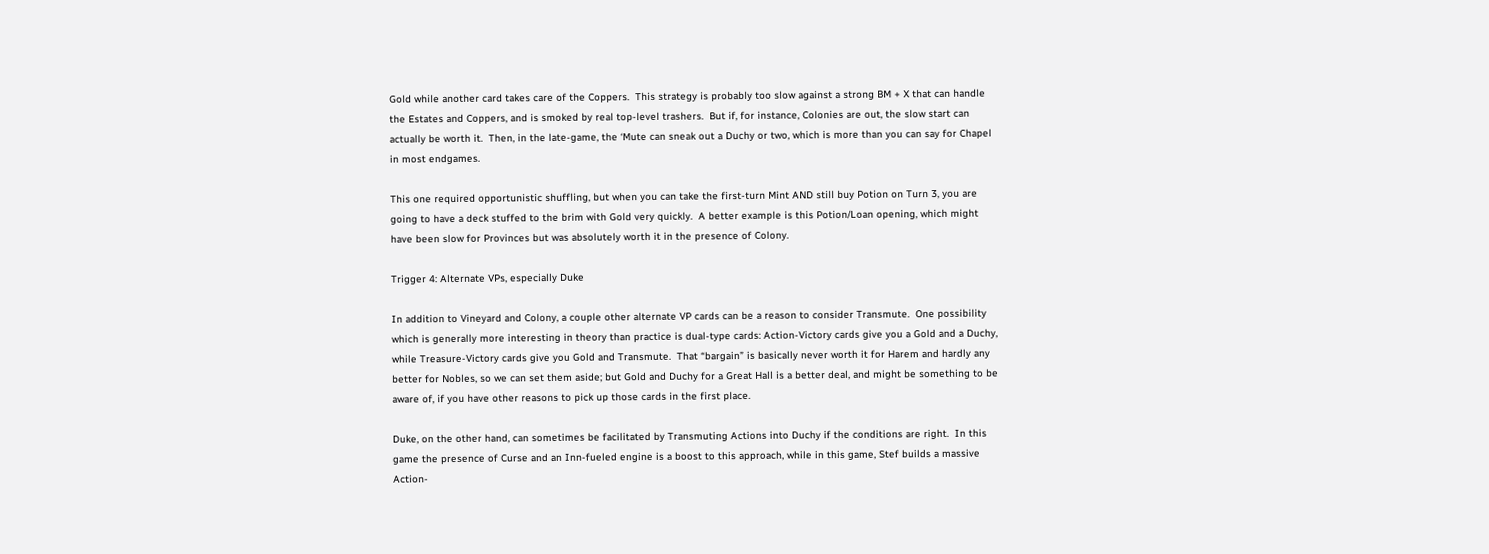Gold while another card takes care of the Coppers.  This strategy is probably too slow against a strong BM + X that can handle the Estates and Coppers, and is smoked by real top-level trashers.  But if, for instance, Colonies are out, the slow start can actually be worth it.  Then, in the late-game, the ‘Mute can sneak out a Duchy or two, which is more than you can say for Chapel in most endgames.

This one required opportunistic shuffling, but when you can take the first-turn Mint AND still buy Potion on Turn 3, you are going to have a deck stuffed to the brim with Gold very quickly.  A better example is this Potion/Loan opening, which might have been slow for Provinces but was absolutely worth it in the presence of Colony.

Trigger 4: Alternate VPs, especially Duke

In addition to Vineyard and Colony, a couple other alternate VP cards can be a reason to consider Transmute.  One possibility which is generally more interesting in theory than practice is dual-type cards: Action-Victory cards give you a Gold and a Duchy, while Treasure-Victory cards give you Gold and Transmute.  That “bargain” is basically never worth it for Harem and hardly any better for Nobles, so we can set them aside; but Gold and Duchy for a Great Hall is a better deal, and might be something to be aware of, if you have other reasons to pick up those cards in the first place.

Duke, on the other hand, can sometimes be facilitated by Transmuting Actions into Duchy if the conditions are right.  In this game the presence of Curse and an Inn-fueled engine is a boost to this approach, while in this game, Stef builds a massive Action-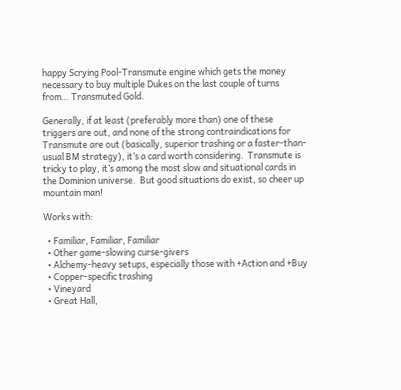happy Scrying Pool-Transmute engine which gets the money necessary to buy multiple Dukes on the last couple of turns from… Transmuted Gold.

Generally, if at least (preferably more than) one of these triggers are out, and none of the strong contraindications for Transmute are out (basically, superior trashing or a faster-than-usual BM strategy), it’s a card worth considering.  Transmute is tricky to play, it’s among the most slow and situational cards in the Dominion universe.  But good situations do exist, so cheer up mountain man!

Works with:

  • Familiar, Familiar, Familiar
  • Other game-slowing curse-givers
  • Alchemy-heavy setups, especially those with +Action and +Buy
  • Copper-specific trashing
  • Vineyard
  • Great Hall,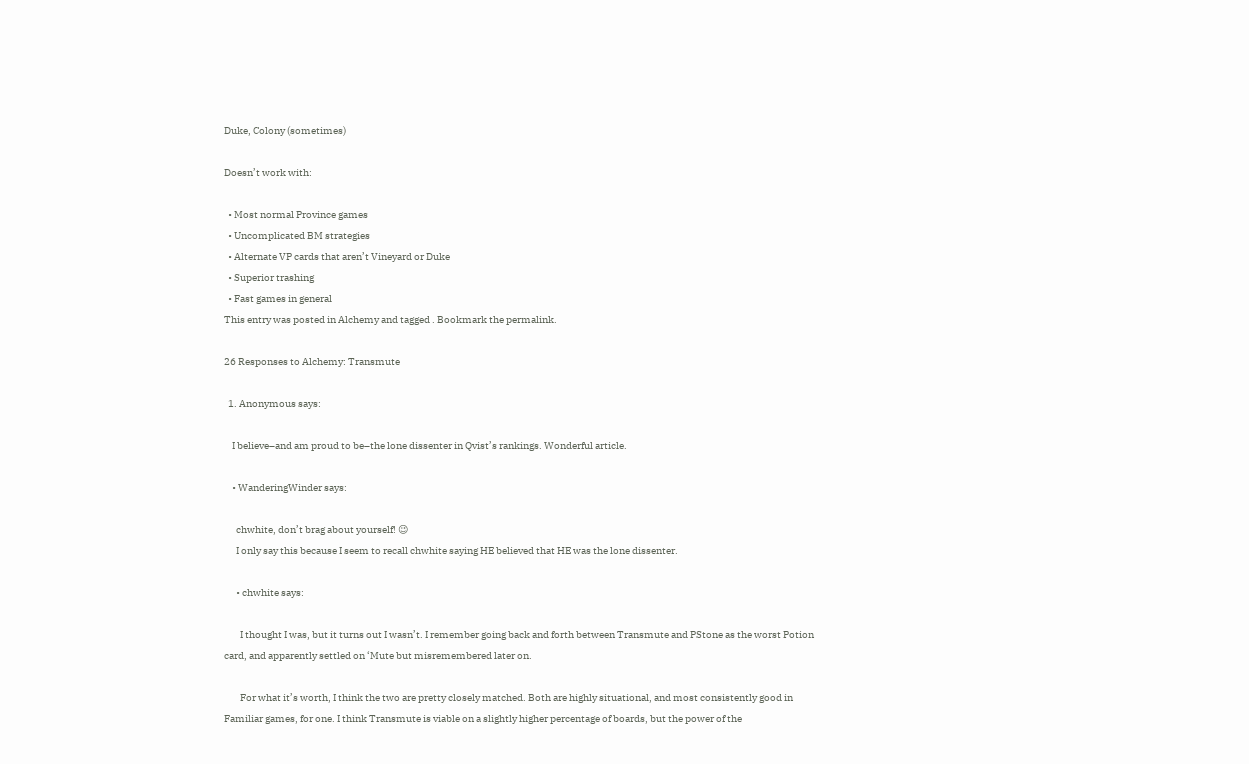Duke, Colony (sometimes)

Doesn’t work with:

  • Most normal Province games
  • Uncomplicated BM strategies
  • Alternate VP cards that aren’t Vineyard or Duke
  • Superior trashing
  • Fast games in general
This entry was posted in Alchemy and tagged . Bookmark the permalink.

26 Responses to Alchemy: Transmute

  1. Anonymous says:

    I believe–and am proud to be–the lone dissenter in Qvist’s rankings. Wonderful article.

    • WanderingWinder says:

      chwhite, don’t brag about yourself! 😉
      I only say this because I seem to recall chwhite saying HE believed that HE was the lone dissenter.

      • chwhite says:

        I thought I was, but it turns out I wasn’t. I remember going back and forth between Transmute and PStone as the worst Potion card, and apparently settled on ‘Mute but misremembered later on.

        For what it’s worth, I think the two are pretty closely matched. Both are highly situational, and most consistently good in Familiar games, for one. I think Transmute is viable on a slightly higher percentage of boards, but the power of the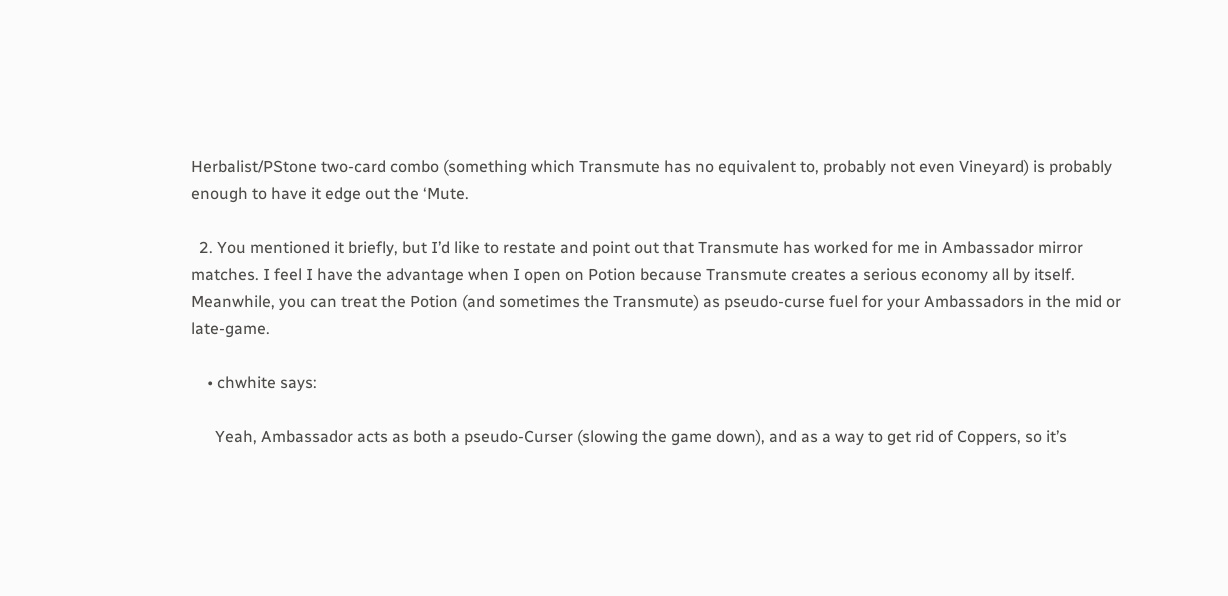Herbalist/PStone two-card combo (something which Transmute has no equivalent to, probably not even Vineyard) is probably enough to have it edge out the ‘Mute.

  2. You mentioned it briefly, but I’d like to restate and point out that Transmute has worked for me in Ambassador mirror matches. I feel I have the advantage when I open on Potion because Transmute creates a serious economy all by itself. Meanwhile, you can treat the Potion (and sometimes the Transmute) as pseudo-curse fuel for your Ambassadors in the mid or late-game.

    • chwhite says:

      Yeah, Ambassador acts as both a pseudo-Curser (slowing the game down), and as a way to get rid of Coppers, so it’s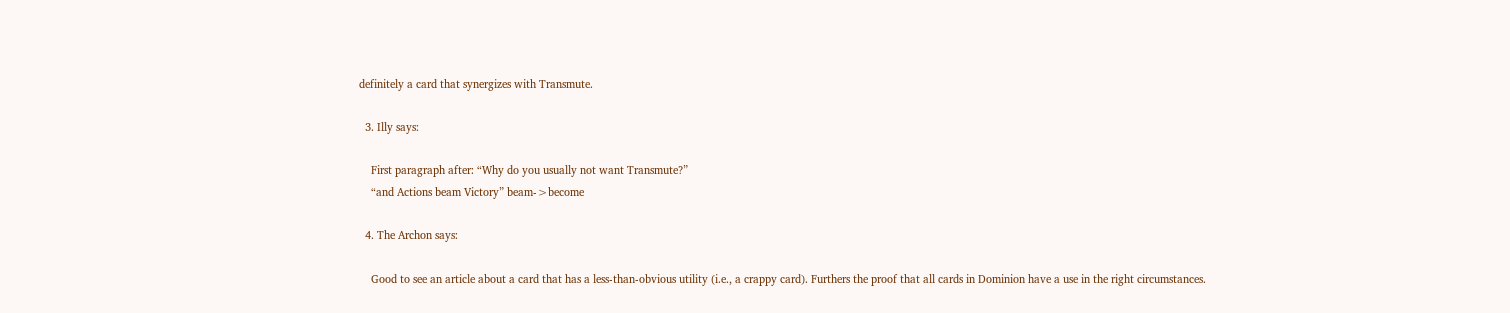definitely a card that synergizes with Transmute.

  3. Illy says:

    First paragraph after: “Why do you usually not want Transmute?”
    “and Actions beam Victory” beam->become

  4. The Archon says:

    Good to see an article about a card that has a less-than-obvious utility (i.e., a crappy card). Furthers the proof that all cards in Dominion have a use in the right circumstances.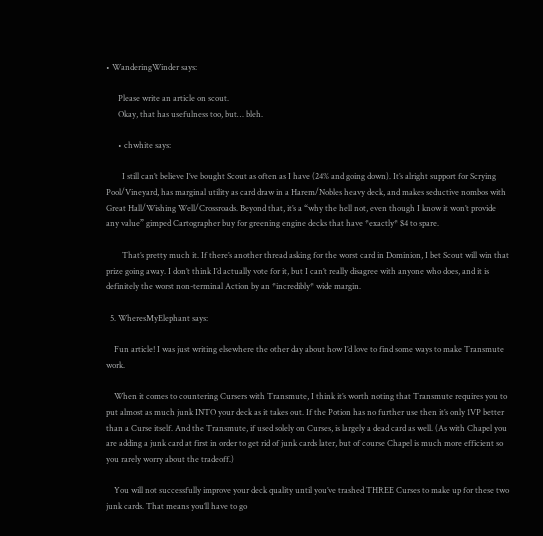• WanderingWinder says:

      Please write an article on scout.
      Okay, that has usefulness too, but… bleh.

      • chwhite says:

        I still can’t believe I’ve bought Scout as often as I have (24% and going down). It’s alright support for Scrying Pool/Vineyard, has marginal utility as card draw in a Harem/Nobles heavy deck, and makes seductive nombos with Great Hall/Wishing Well/Crossroads. Beyond that, it’s a “why the hell not, even though I know it won’t provide any value” gimped Cartographer buy for greening engine decks that have *exactly* $4 to spare.

        That’s pretty much it. If there’s another thread asking for the worst card in Dominion, I bet Scout will win that prize going away. I don’t think I’d actually vote for it, but I can’t really disagree with anyone who does, and it is definitely the worst non-terminal Action by an *incredibly* wide margin.

  5. WheresMyElephant says:

    Fun article! I was just writing elsewhere the other day about how I’d love to find some ways to make Transmute work.

    When it comes to countering Cursers with Transmute, I think it’s worth noting that Transmute requires you to put almost as much junk INTO your deck as it takes out. If the Potion has no further use then it’s only 1VP better than a Curse itself. And the Transmute, if used solely on Curses, is largely a dead card as well. (As with Chapel you are adding a junk card at first in order to get rid of junk cards later, but of course Chapel is much more efficient so you rarely worry about the tradeoff.)

    You will not successfully improve your deck quality until you’ve trashed THREE Curses to make up for these two junk cards. That means you’ll have to go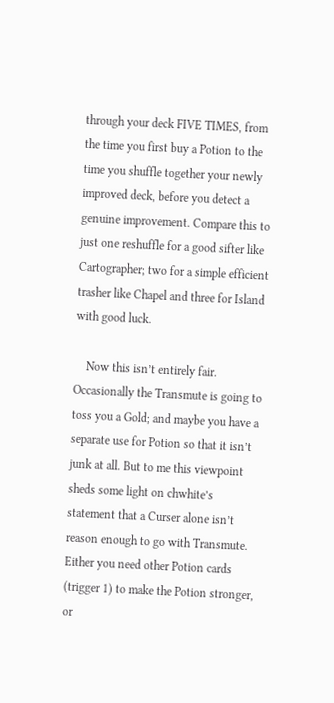through your deck FIVE TIMES, from the time you first buy a Potion to the time you shuffle together your newly improved deck, before you detect a genuine improvement. Compare this to just one reshuffle for a good sifter like Cartographer; two for a simple efficient trasher like Chapel and three for Island with good luck.

    Now this isn’t entirely fair. Occasionally the Transmute is going to toss you a Gold; and maybe you have a separate use for Potion so that it isn’t junk at all. But to me this viewpoint sheds some light on chwhite’s statement that a Curser alone isn’t reason enough to go with Transmute. Either you need other Potion cards (trigger 1) to make the Potion stronger, or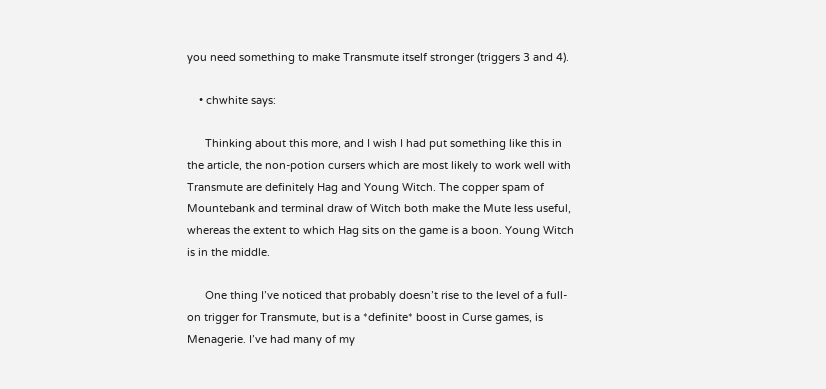you need something to make Transmute itself stronger (triggers 3 and 4).

    • chwhite says:

      Thinking about this more, and I wish I had put something like this in the article, the non-potion cursers which are most likely to work well with Transmute are definitely Hag and Young Witch. The copper spam of Mountebank and terminal draw of Witch both make the Mute less useful, whereas the extent to which Hag sits on the game is a boon. Young Witch is in the middle.

      One thing I’ve noticed that probably doesn’t rise to the level of a full-on trigger for Transmute, but is a *definite* boost in Curse games, is Menagerie. I’ve had many of my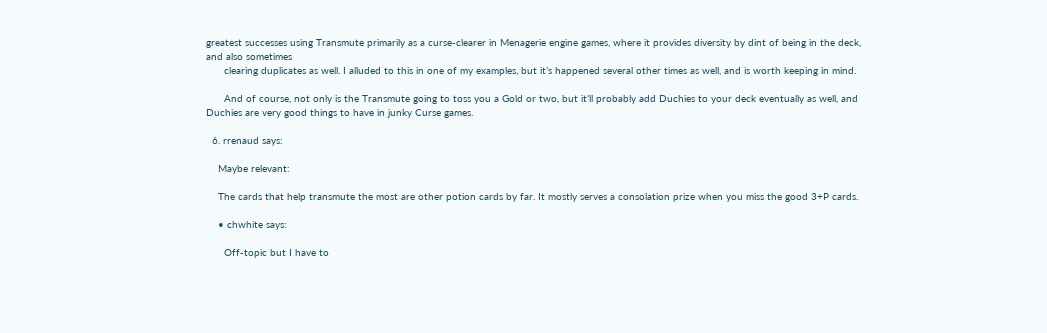greatest successes using Transmute primarily as a curse-clearer in Menagerie engine games, where it provides diversity by dint of being in the deck, and also sometimes
      clearing duplicates as well. I alluded to this in one of my examples, but it’s happened several other times as well, and is worth keeping in mind.

      And of course, not only is the Transmute going to toss you a Gold or two, but it’ll probably add Duchies to your deck eventually as well, and Duchies are very good things to have in junky Curse games.

  6. rrenaud says:

    Maybe relevant:

    The cards that help transmute the most are other potion cards by far. It mostly serves a consolation prize when you miss the good 3+P cards.

    • chwhite says:

      Off-topic but I have to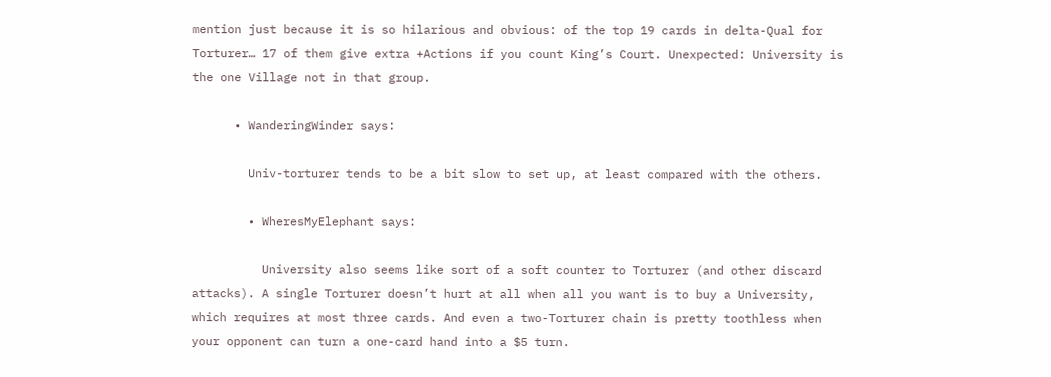mention just because it is so hilarious and obvious: of the top 19 cards in delta-Qual for Torturer… 17 of them give extra +Actions if you count King’s Court. Unexpected: University is the one Village not in that group.

      • WanderingWinder says:

        Univ-torturer tends to be a bit slow to set up, at least compared with the others.

        • WheresMyElephant says:

          University also seems like sort of a soft counter to Torturer (and other discard attacks). A single Torturer doesn’t hurt at all when all you want is to buy a University, which requires at most three cards. And even a two-Torturer chain is pretty toothless when your opponent can turn a one-card hand into a $5 turn.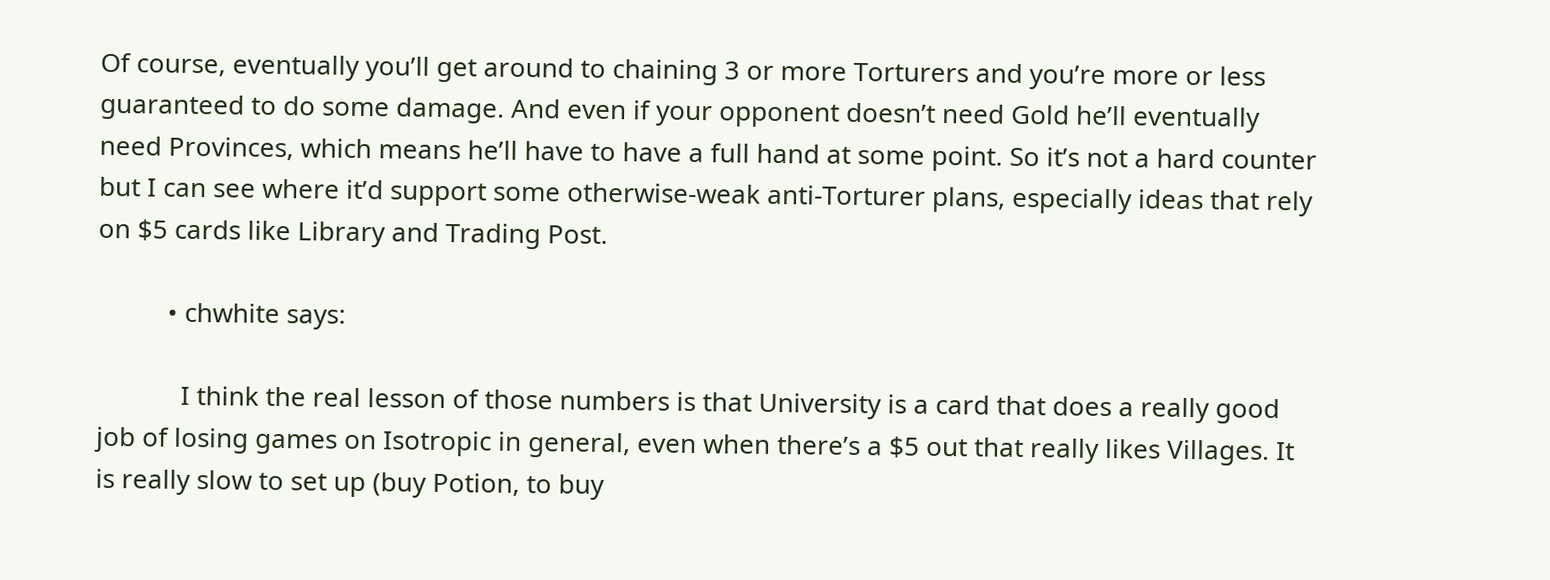Of course, eventually you’ll get around to chaining 3 or more Torturers and you’re more or less guaranteed to do some damage. And even if your opponent doesn’t need Gold he’ll eventually need Provinces, which means he’ll have to have a full hand at some point. So it’s not a hard counter but I can see where it’d support some otherwise-weak anti-Torturer plans, especially ideas that rely on $5 cards like Library and Trading Post.

          • chwhite says:

            I think the real lesson of those numbers is that University is a card that does a really good job of losing games on Isotropic in general, even when there’s a $5 out that really likes Villages. It is really slow to set up (buy Potion, to buy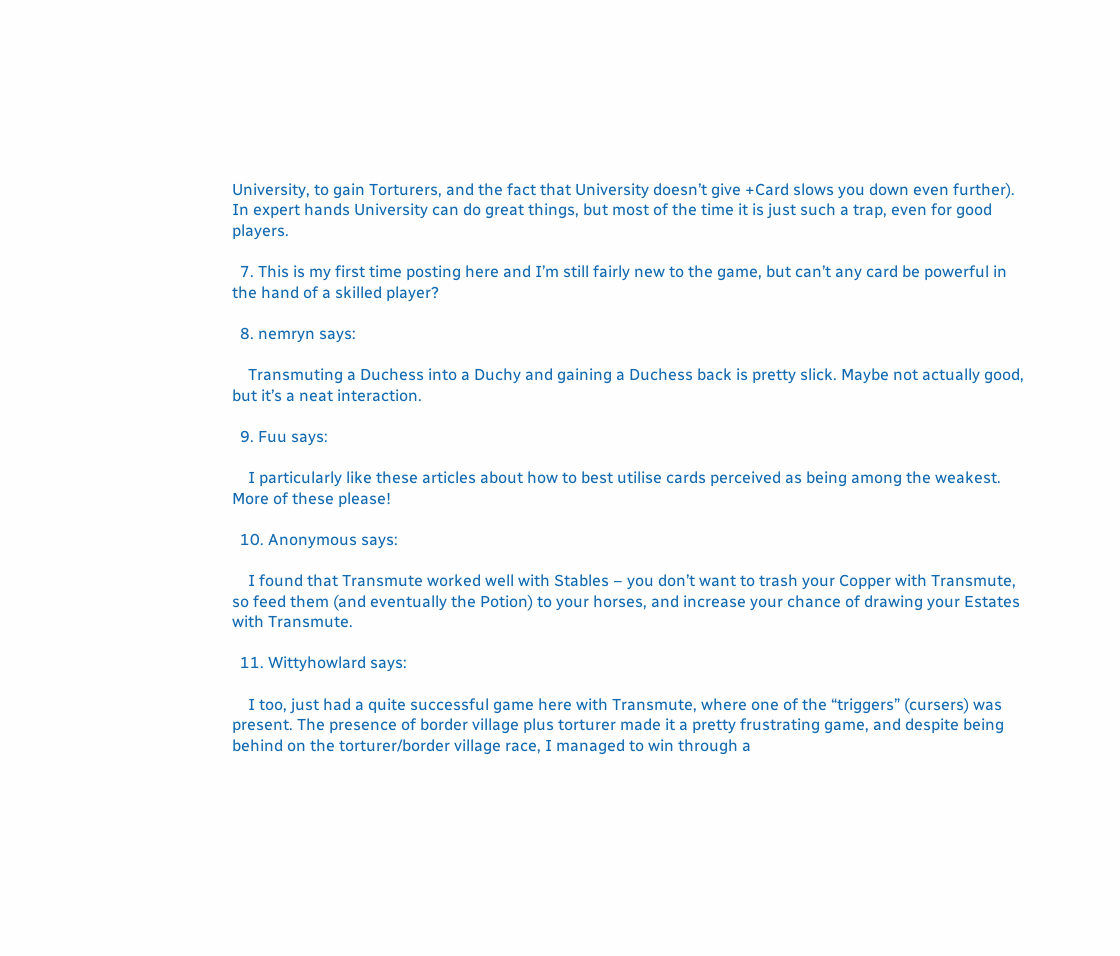University, to gain Torturers, and the fact that University doesn’t give +Card slows you down even further). In expert hands University can do great things, but most of the time it is just such a trap, even for good players.

  7. This is my first time posting here and I’m still fairly new to the game, but can’t any card be powerful in the hand of a skilled player?

  8. nemryn says:

    Transmuting a Duchess into a Duchy and gaining a Duchess back is pretty slick. Maybe not actually good, but it’s a neat interaction.

  9. Fuu says:

    I particularly like these articles about how to best utilise cards perceived as being among the weakest. More of these please!

  10. Anonymous says:

    I found that Transmute worked well with Stables – you don’t want to trash your Copper with Transmute, so feed them (and eventually the Potion) to your horses, and increase your chance of drawing your Estates with Transmute.

  11. Wittyhowlard says:

    I too, just had a quite successful game here with Transmute, where one of the “triggers” (cursers) was present. The presence of border village plus torturer made it a pretty frustrating game, and despite being behind on the torturer/border village race, I managed to win through a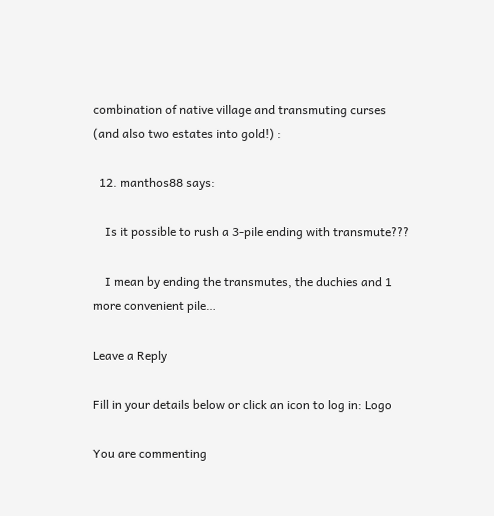combination of native village and transmuting curses (and also two estates into gold!) :

  12. manthos88 says:

    Is it possible to rush a 3-pile ending with transmute???

    I mean by ending the transmutes, the duchies and 1 more convenient pile…

Leave a Reply

Fill in your details below or click an icon to log in: Logo

You are commenting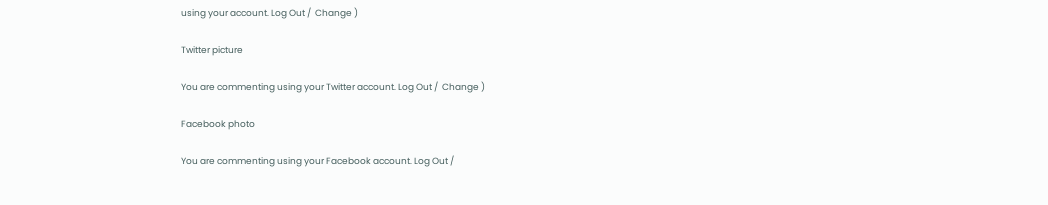using your account. Log Out /  Change )

Twitter picture

You are commenting using your Twitter account. Log Out /  Change )

Facebook photo

You are commenting using your Facebook account. Log Out /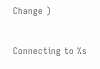Change )

Connecting to %s